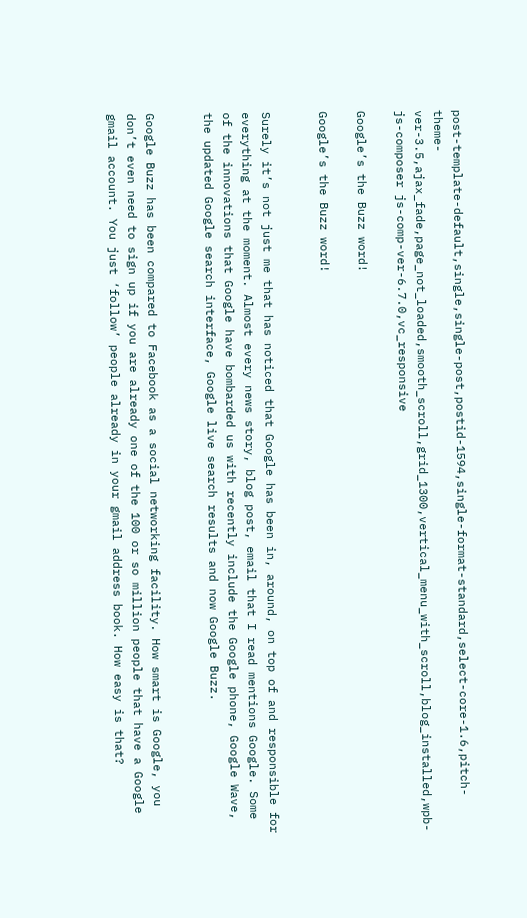post-template-default,single,single-post,postid-1594,single-format-standard,select-core-1.6,pitch-theme-ver-3.5,ajax_fade,page_not_loaded,smooth_scroll,grid_1300,vertical_menu_with_scroll,blog_installed,wpb-js-composer js-comp-ver-6.7.0,vc_responsive

Google’s the Buzz word!

Google’s the Buzz word!


Surely it’s not just me that has noticed that Google has been in, around, on top of and responsible for everything at the moment. Almost every news story, blog post, email that I read mentions Google. Some of the innovations that Google have bombarded us with recently include the Google phone, Google Wave, the updated Google search interface, Google live search results and now Google Buzz.


Google Buzz has been compared to Facebook as a social networking facility. How smart is Google, you don’t even need to sign up if you are already one of the 100 or so million people that have a Google gmail account. You just ‘follow’ people already in your gmail address book. How easy is that?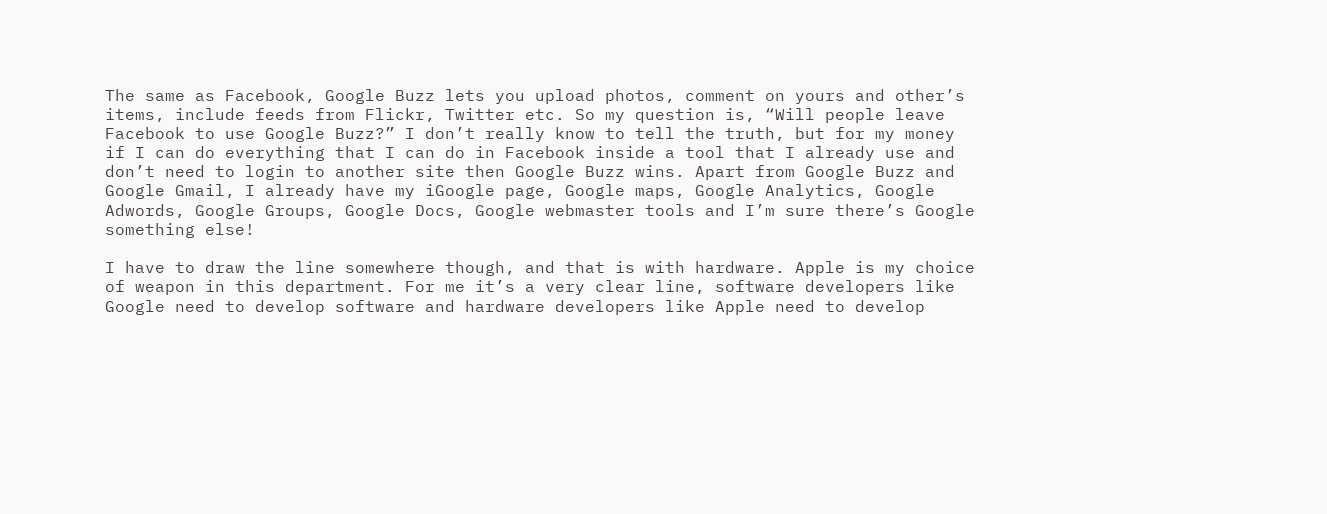The same as Facebook, Google Buzz lets you upload photos, comment on yours and other’s items, include feeds from Flickr, Twitter etc. So my question is, “Will people leave Facebook to use Google Buzz?” I don’t really know to tell the truth, but for my money if I can do everything that I can do in Facebook inside a tool that I already use and don’t need to login to another site then Google Buzz wins. Apart from Google Buzz and Google Gmail, I already have my iGoogle page, Google maps, Google Analytics, Google Adwords, Google Groups, Google Docs, Google webmaster tools and I’m sure there’s Google something else!

I have to draw the line somewhere though, and that is with hardware. Apple is my choice of weapon in this department. For me it’s a very clear line, software developers like Google need to develop software and hardware developers like Apple need to develop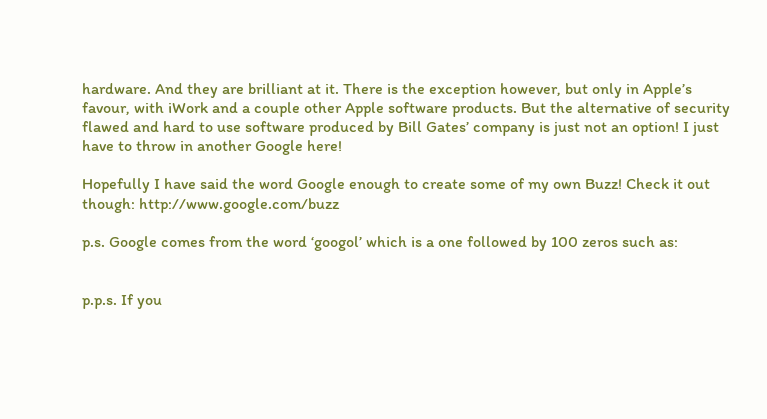hardware. And they are brilliant at it. There is the exception however, but only in Apple’s favour, with iWork and a couple other Apple software products. But the alternative of security flawed and hard to use software produced by Bill Gates’ company is just not an option! I just have to throw in another Google here!

Hopefully I have said the word Google enough to create some of my own Buzz! Check it out though: http://www.google.com/buzz

p.s. Google comes from the word ‘googol’ which is a one followed by 100 zeros such as:


p.p.s. If you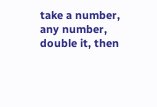take a number, any number, double it, then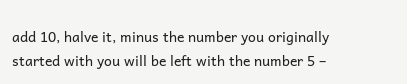add 10, halve it, minus the number you originally started with you will be left with the number 5 –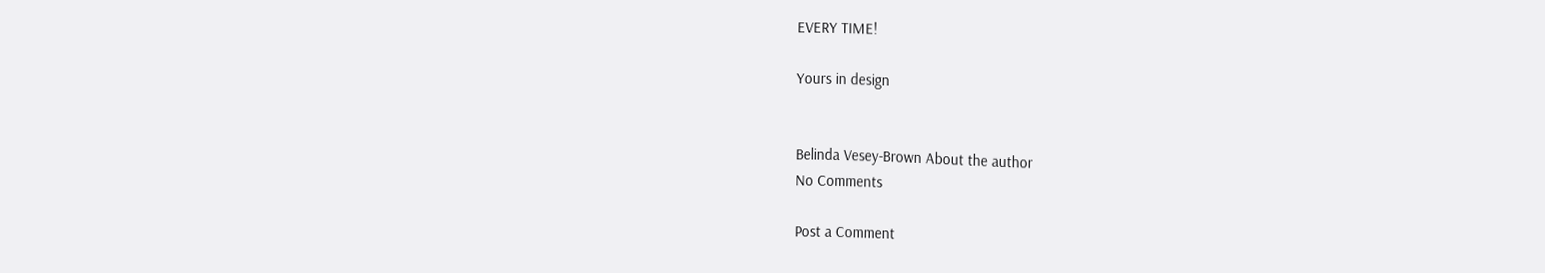EVERY TIME!

Yours in design


Belinda Vesey-Brown About the author
No Comments

Post a Comment